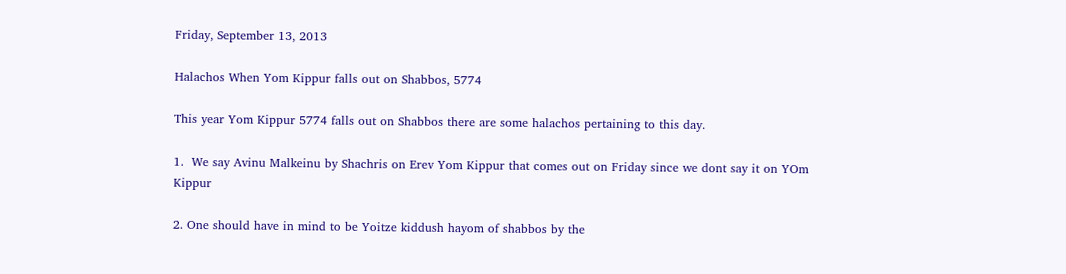Friday, September 13, 2013

Halachos When Yom Kippur falls out on Shabbos, 5774

This year Yom Kippur 5774 falls out on Shabbos there are some halachos pertaining to this day.

1.  We say Avinu Malkeinu by Shachris on Erev Yom Kippur that comes out on Friday since we dont say it on YOm Kippur

2. One should have in mind to be Yoitze kiddush hayom of shabbos by the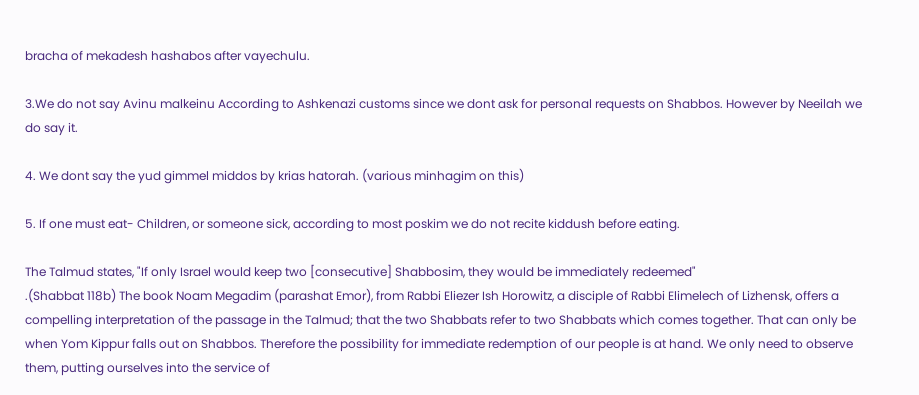bracha of mekadesh hashabos after vayechulu.

3.We do not say Avinu malkeinu According to Ashkenazi customs since we dont ask for personal requests on Shabbos. However by Neeilah we do say it.

4. We dont say the yud gimmel middos by krias hatorah. (various minhagim on this)

5. If one must eat- Children, or someone sick, according to most poskim we do not recite kiddush before eating.

The Talmud states, "If only Israel would keep two [consecutive] Shabbosim, they would be immediately redeemed"
.(Shabbat 118b) The book Noam Megadim (parashat Emor), from Rabbi Eliezer Ish Horowitz, a disciple of Rabbi Elimelech of Lizhensk, offers a compelling interpretation of the passage in the Talmud; that the two Shabbats refer to two Shabbats which comes together. That can only be when Yom Kippur falls out on Shabbos. Therefore the possibility for immediate redemption of our people is at hand. We only need to observe them, putting ourselves into the service of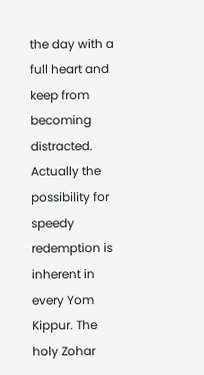the day with a full heart and keep from becoming distracted.
Actually the possibility for speedy redemption is inherent in every Yom Kippur. The holy Zohar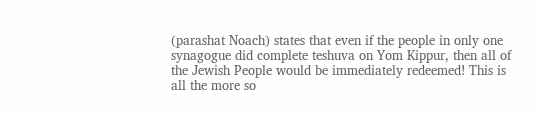(parashat Noach) states that even if the people in only one synagogue did complete teshuva on Yom Kippur, then all of the Jewish People would be immediately redeemed! This is all the more so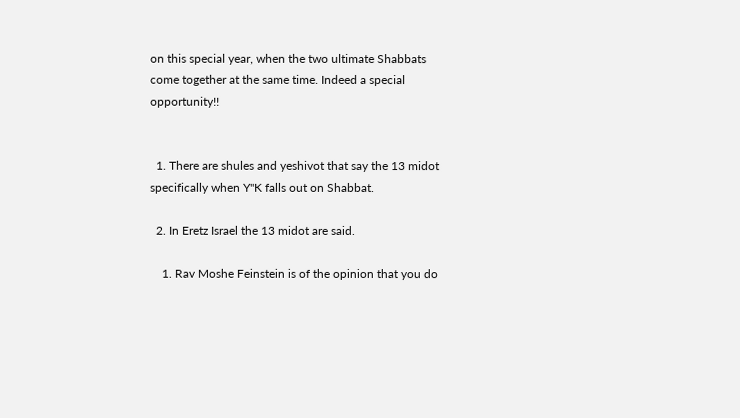on this special year, when the two ultimate Shabbats come together at the same time. Indeed a special opportunity!!


  1. There are shules and yeshivot that say the 13 midot specifically when Y"K falls out on Shabbat.

  2. In Eretz Israel the 13 midot are said.

    1. Rav Moshe Feinstein is of the opinion that you do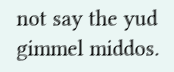not say the yud gimmel middos.